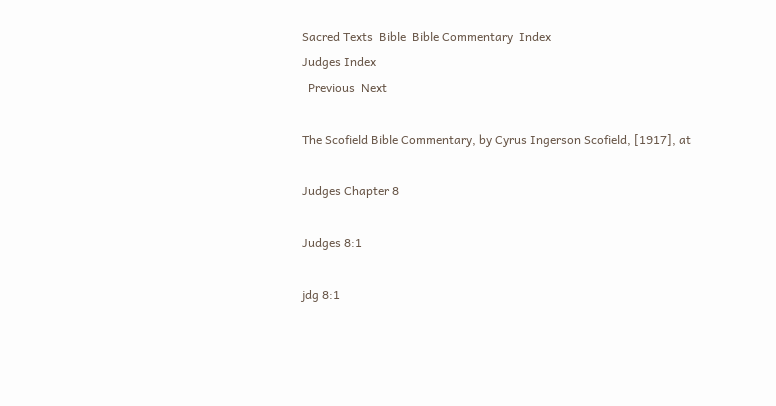Sacred Texts  Bible  Bible Commentary  Index
Judges Index
  Previous  Next

The Scofield Bible Commentary, by Cyrus Ingerson Scofield, [1917], at

Judges Chapter 8

Judges 8:1

jdg 8:1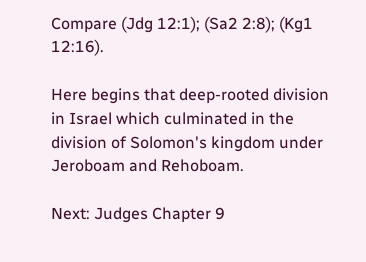Compare (Jdg 12:1); (Sa2 2:8); (Kg1 12:16).

Here begins that deep-rooted division in Israel which culminated in the division of Solomon's kingdom under Jeroboam and Rehoboam.

Next: Judges Chapter 9